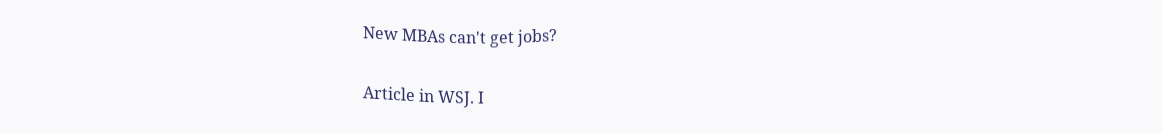New MBAs can't get jobs?

Article in WSJ. I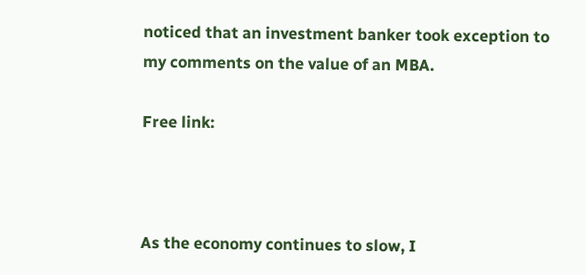noticed that an investment banker took exception to my comments on the value of an MBA.

Free link:



As the economy continues to slow, I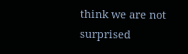think we are not surprised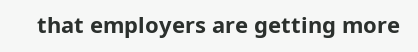that employers are getting more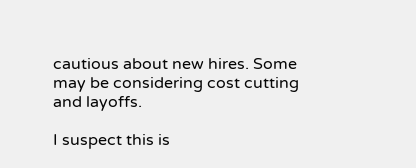cautious about new hires. Some may be considering cost cutting and layoffs.

I suspect this is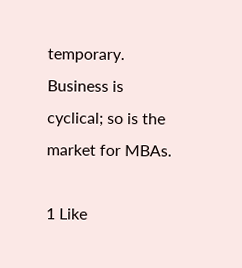temporary. Business is cyclical; so is the market for MBAs.

1 Like